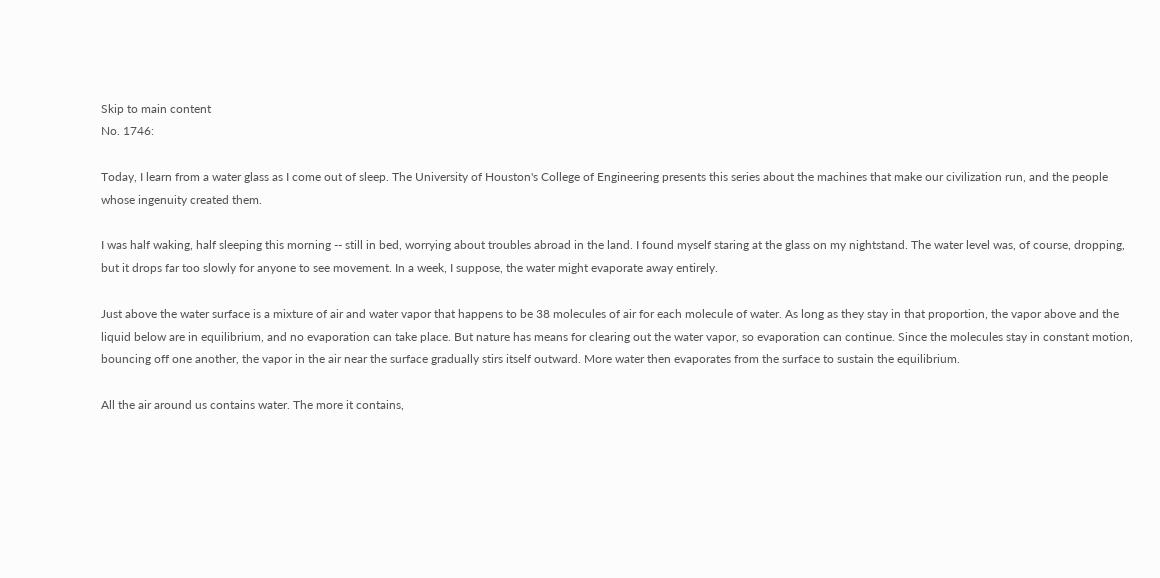Skip to main content
No. 1746:

Today, I learn from a water glass as I come out of sleep. The University of Houston's College of Engineering presents this series about the machines that make our civilization run, and the people whose ingenuity created them.

I was half waking, half sleeping this morning -- still in bed, worrying about troubles abroad in the land. I found myself staring at the glass on my nightstand. The water level was, of course, dropping, but it drops far too slowly for anyone to see movement. In a week, I suppose, the water might evaporate away entirely.

Just above the water surface is a mixture of air and water vapor that happens to be 38 molecules of air for each molecule of water. As long as they stay in that proportion, the vapor above and the liquid below are in equilibrium, and no evaporation can take place. But nature has means for clearing out the water vapor, so evaporation can continue. Since the molecules stay in constant motion, bouncing off one another, the vapor in the air near the surface gradually stirs itself outward. More water then evaporates from the surface to sustain the equilibrium.

All the air around us contains water. The more it contains,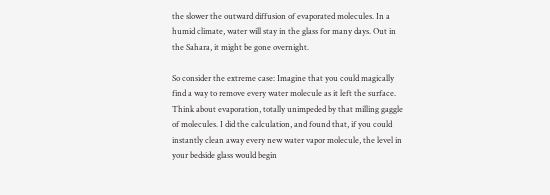the slower the outward diffusion of evaporated molecules. In a humid climate, water will stay in the glass for many days. Out in the Sahara, it might be gone overnight.

So consider the extreme case: Imagine that you could magically find a way to remove every water molecule as it left the surface. Think about evaporation, totally unimpeded by that milling gaggle of molecules. I did the calculation, and found that, if you could instantly clean away every new water vapor molecule, the level in your bedside glass would begin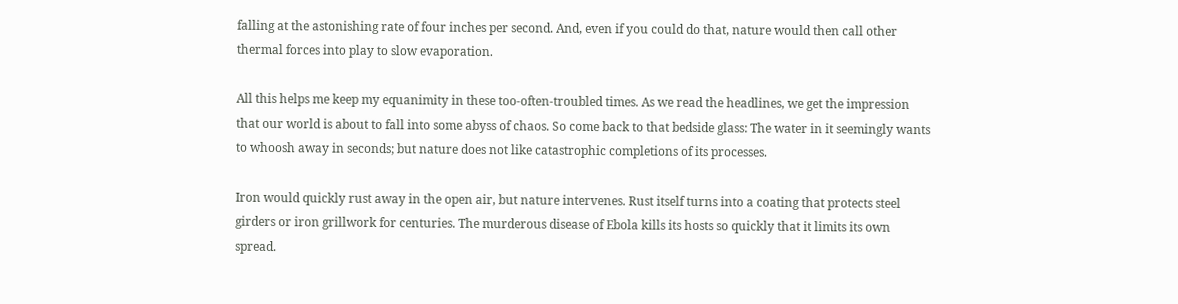falling at the astonishing rate of four inches per second. And, even if you could do that, nature would then call other thermal forces into play to slow evaporation.

All this helps me keep my equanimity in these too-often-troubled times. As we read the headlines, we get the impression that our world is about to fall into some abyss of chaos. So come back to that bedside glass: The water in it seemingly wants to whoosh away in seconds; but nature does not like catastrophic completions of its processes.

Iron would quickly rust away in the open air, but nature intervenes. Rust itself turns into a coating that protects steel girders or iron grillwork for centuries. The murderous disease of Ebola kills its hosts so quickly that it limits its own spread.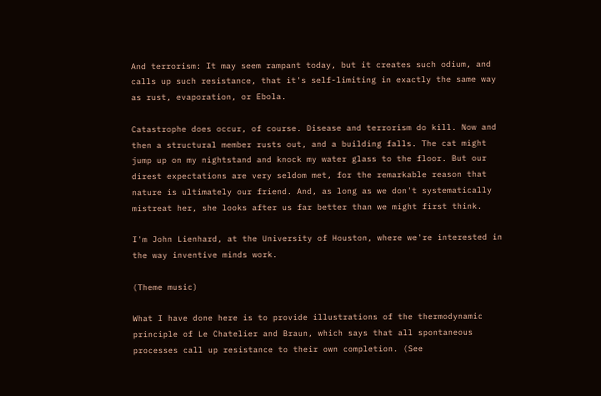And terrorism: It may seem rampant today, but it creates such odium, and calls up such resistance, that it's self-limiting in exactly the same way as rust, evaporation, or Ebola.

Catastrophe does occur, of course. Disease and terrorism do kill. Now and then a structural member rusts out, and a building falls. The cat might jump up on my nightstand and knock my water glass to the floor. But our direst expectations are very seldom met, for the remarkable reason that nature is ultimately our friend. And, as long as we don't systematically mistreat her, she looks after us far better than we might first think.

I'm John Lienhard, at the University of Houston, where we're interested in the way inventive minds work.

(Theme music)

What I have done here is to provide illustrations of the thermodynamic principle of Le Chatelier and Braun, which says that all spontaneous processes call up resistance to their own completion. (See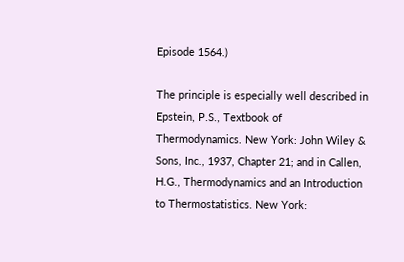Episode 1564.)

The principle is especially well described in Epstein, P.S., Textbook of Thermodynamics. New York: John Wiley & Sons, Inc., 1937, Chapter 21; and in Callen, H.G., Thermodynamics and an Introduction to Thermostatistics. New York: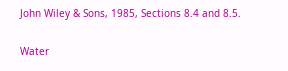John Wiley & Sons, 1985, Sections 8.4 and 8.5.

Water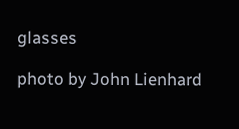glasses

photo by John Lienhard